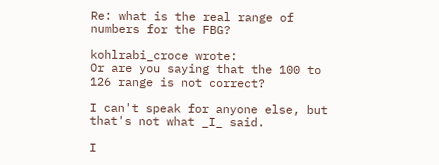Re: what is the real range of numbers for the FBG?

kohlrabi_croce wrote:
Or are you saying that the 100 to 126 range is not correct?

I can't speak for anyone else, but that's not what _I_ said.

I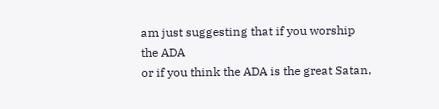am just suggesting that if you worship the ADA
or if you think the ADA is the great Satan,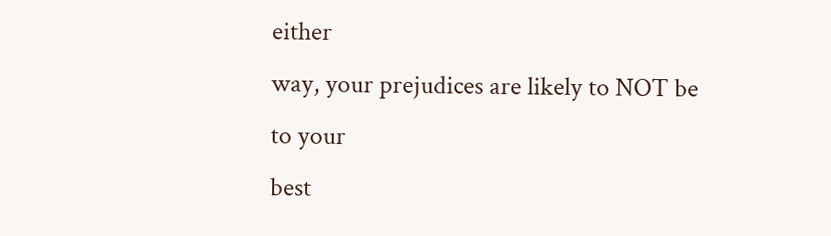either
way, your prejudices are likely to NOT be to your
best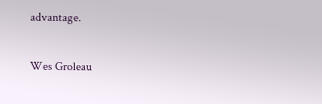advantage.

Wes Groleau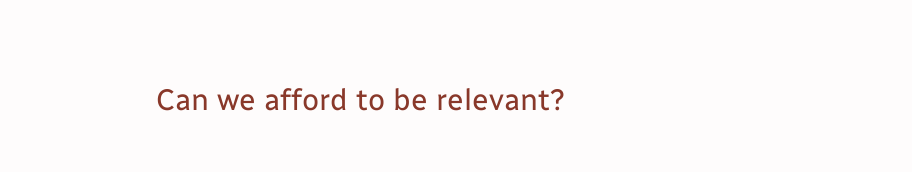Can we afford to be relevant?